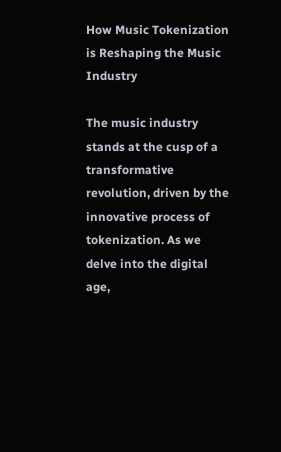How Music Tokenization is Reshaping the Music Industry

The music industry stands at the cusp of a transformative revolution, driven by the innovative process of tokenization. As we delve into the digital age,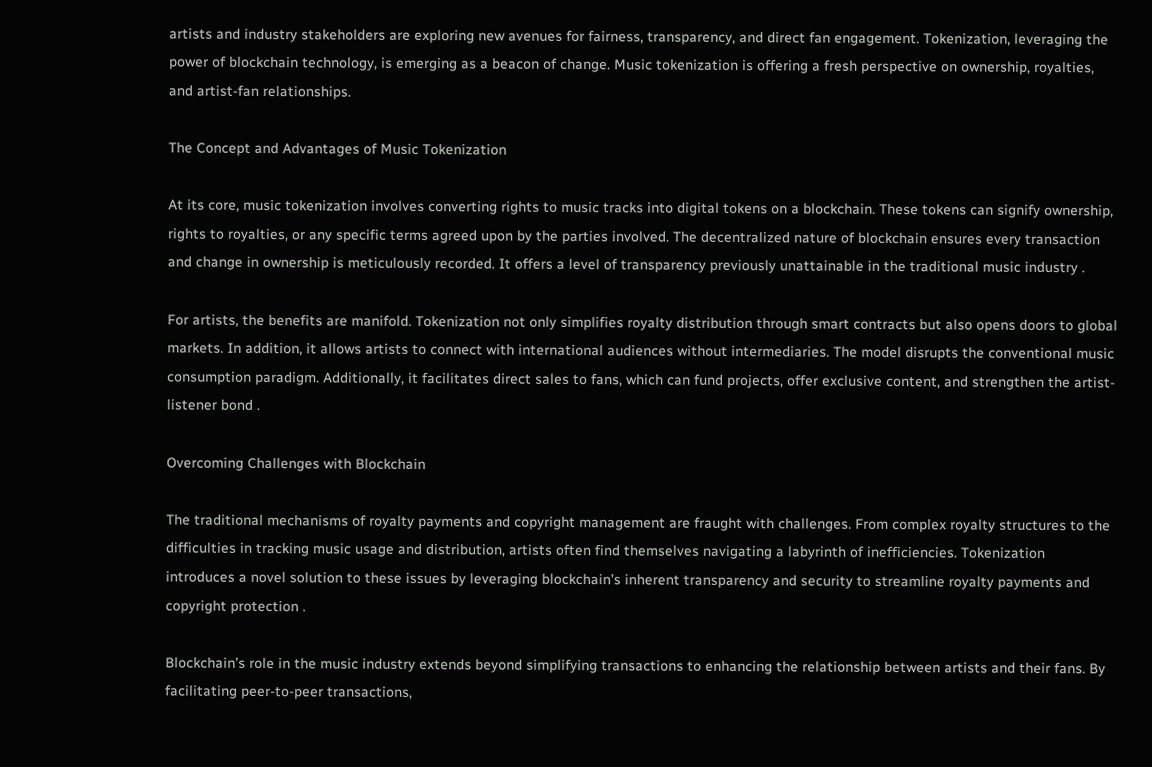artists and industry stakeholders are exploring new avenues for fairness, transparency, and direct fan engagement. Tokenization, leveraging the power of blockchain technology, is emerging as a beacon of change. Music tokenization is offering a fresh perspective on ownership, royalties, and artist-fan relationships.

The Concept and Advantages of Music Tokenization

At its core, music tokenization involves converting rights to music tracks into digital tokens on a blockchain. These tokens can signify ownership, rights to royalties, or any specific terms agreed upon by the parties involved. The decentralized nature of blockchain ensures every transaction and change in ownership is meticulously recorded. It offers a level of transparency previously unattainable in the traditional music industry .

For artists, the benefits are manifold. Tokenization not only simplifies royalty distribution through smart contracts but also opens doors to global markets. In addition, it allows artists to connect with international audiences without intermediaries. The model disrupts the conventional music consumption paradigm. Additionally, it facilitates direct sales to fans, which can fund projects, offer exclusive content, and strengthen the artist-listener bond .

Overcoming Challenges with Blockchain

The traditional mechanisms of royalty payments and copyright management are fraught with challenges. From complex royalty structures to the difficulties in tracking music usage and distribution, artists often find themselves navigating a labyrinth of inefficiencies. Tokenization introduces a novel solution to these issues by leveraging blockchain’s inherent transparency and security to streamline royalty payments and copyright protection .

Blockchain’s role in the music industry extends beyond simplifying transactions to enhancing the relationship between artists and their fans. By facilitating peer-to-peer transactions,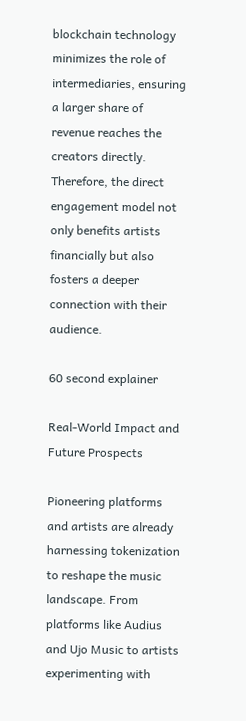blockchain technology minimizes the role of intermediaries, ensuring a larger share of revenue reaches the creators directly. Therefore, the direct engagement model not only benefits artists financially but also fosters a deeper connection with their audience.

60 second explainer

Real-World Impact and Future Prospects

Pioneering platforms and artists are already harnessing tokenization to reshape the music landscape. From platforms like Audius and Ujo Music to artists experimenting with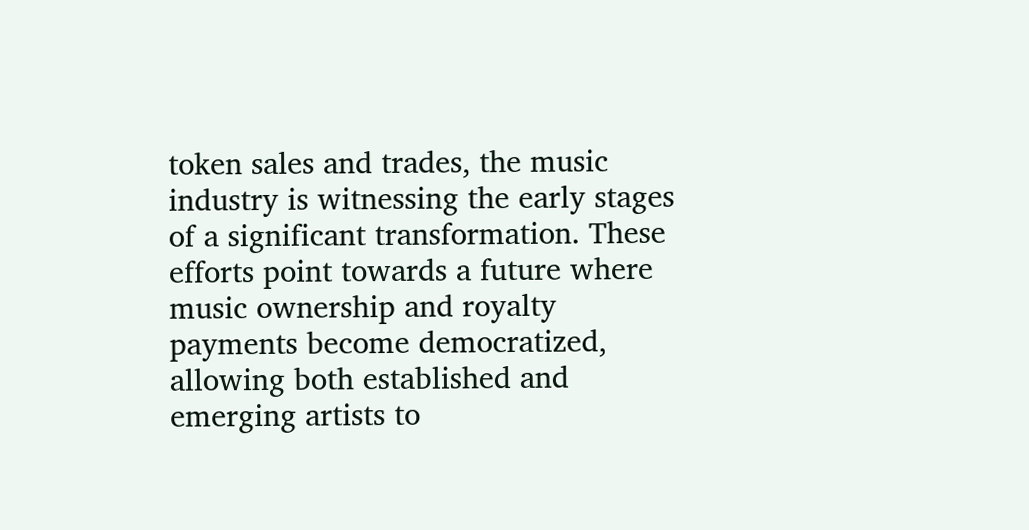token sales and trades, the music industry is witnessing the early stages of a significant transformation. These efforts point towards a future where music ownership and royalty payments become democratized, allowing both established and emerging artists to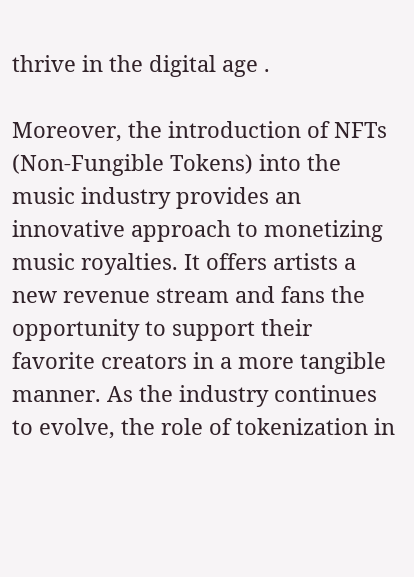thrive in the digital age .

Moreover, the introduction of NFTs (Non-Fungible Tokens) into the music industry provides an innovative approach to monetizing music royalties. It offers artists a new revenue stream and fans the opportunity to support their favorite creators in a more tangible manner. As the industry continues to evolve, the role of tokenization in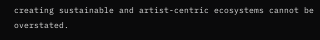creating sustainable and artist-centric ecosystems cannot be overstated.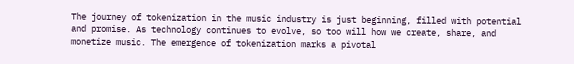The journey of tokenization in the music industry is just beginning, filled with potential and promise. As technology continues to evolve, so too will how we create, share, and monetize music. The emergence of tokenization marks a pivotal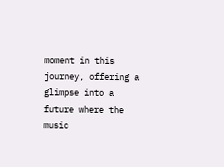moment in this journey, offering a glimpse into a future where the music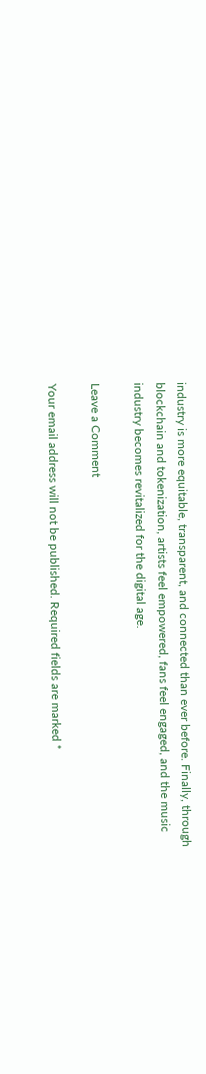industry is more equitable, transparent, and connected than ever before. Finally, through blockchain and tokenization, artists feel empowered, fans feel engaged, and the music industry becomes revitalized for the digital age.

Leave a Comment

Your email address will not be published. Required fields are marked *